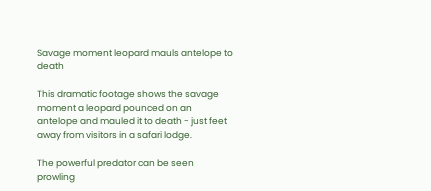Savage moment leopard mauls antelope to death

This dramatic footage shows the savage moment a leopard pounced on an antelope and mauled it to death - just feet away from visitors in a safari lodge.

The powerful predator can be seen prowling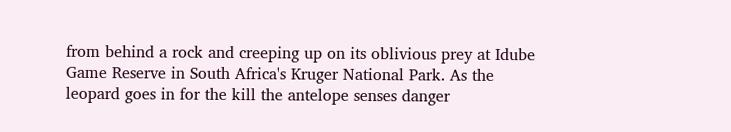from behind a rock and creeping up on its oblivious prey at Idube Game Reserve in South Africa's Kruger National Park. As the leopard goes in for the kill the antelope senses danger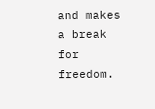and makes a break for freedom.